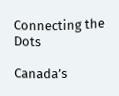Connecting the Dots

Canada’s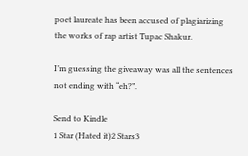poet laureate has been accused of plagiarizing the works of rap artist Tupac Shakur.

I’m guessing the giveaway was all the sentences not ending with “eh?”.

Send to Kindle
1 Star (Hated it)2 Stars3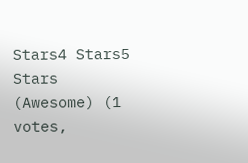Stars4 Stars5 Stars (Awesome) (1 votes,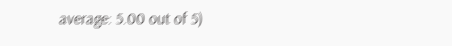average: 5.00 out of 5)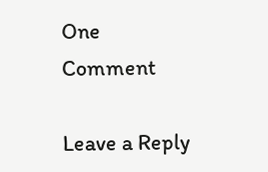One Comment

Leave a Reply